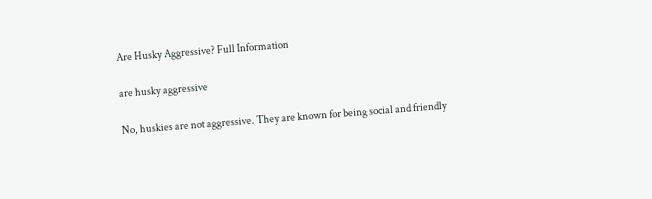Are Husky Aggressive? Full Information

are husky aggressive

No, huskies are not aggressive. They are known for being social and friendly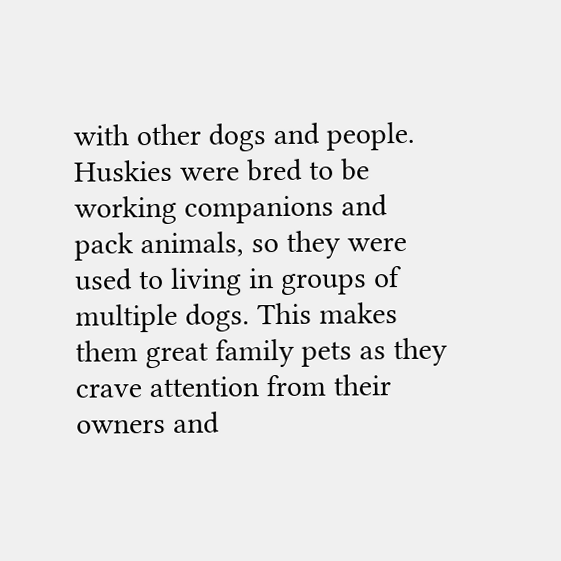with other dogs and people. Huskies were bred to be working companions and pack animals, so they were used to living in groups of multiple dogs. This makes them great family pets as they crave attention from their owners and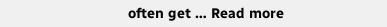often get … Read more